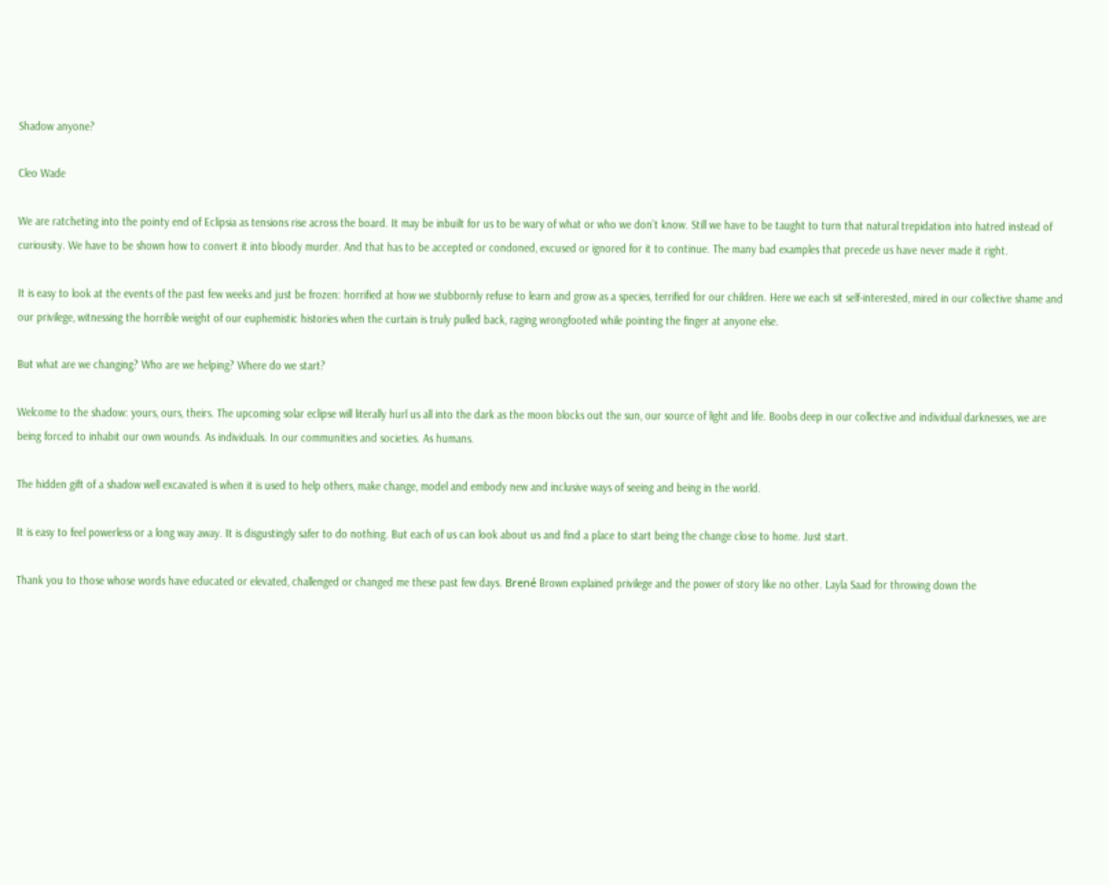Shadow anyone?

Cleo Wade

We are ratcheting into the pointy end of Eclipsia as tensions rise across the board. It may be inbuilt for us to be wary of what or who we don’t know. Still we have to be taught to turn that natural trepidation into hatred instead of curiousity. We have to be shown how to convert it into bloody murder. And that has to be accepted or condoned, excused or ignored for it to continue. The many bad examples that precede us have never made it right.

It is easy to look at the events of the past few weeks and just be frozen: horrified at how we stubbornly refuse to learn and grow as a species, terrified for our children. Here we each sit self-interested, mired in our collective shame and our privilege, witnessing the horrible weight of our euphemistic histories when the curtain is truly pulled back, raging wrongfooted while pointing the finger at anyone else.

But what are we changing? Who are we helping? Where do we start?

Welcome to the shadow: yours, ours, theirs. The upcoming solar eclipse will literally hurl us all into the dark as the moon blocks out the sun, our source of light and life. Boobs deep in our collective and individual darknesses, we are being forced to inhabit our own wounds. As individuals. In our communities and societies. As humans.

The hidden gift of a shadow well excavated is when it is used to help others, make change, model and embody new and inclusive ways of seeing and being in the world.

It is easy to feel powerless or a long way away. It is disgustingly safer to do nothing. But each of us can look about us and find a place to start being the change close to home. Just start.

Thank you to those whose words have educated or elevated, challenged or changed me these past few days. Brené Brown explained privilege and the power of story like no other. Layla Saad for throwing down the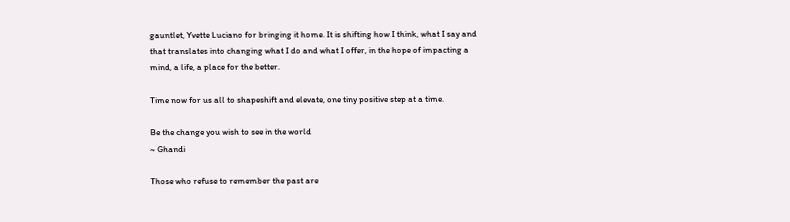gauntlet, Yvette Luciano for bringing it home. It is shifting how I think, what I say and that translates into changing what I do and what I offer, in the hope of impacting a mind, a life, a place for the better.

Time now for us all to shapeshift and elevate, one tiny positive step at a time.

Be the change you wish to see in the world
~ Ghandi

Those who refuse to remember the past are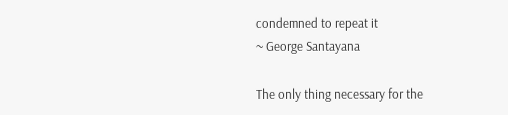condemned to repeat it
~ George Santayana

The only thing necessary for the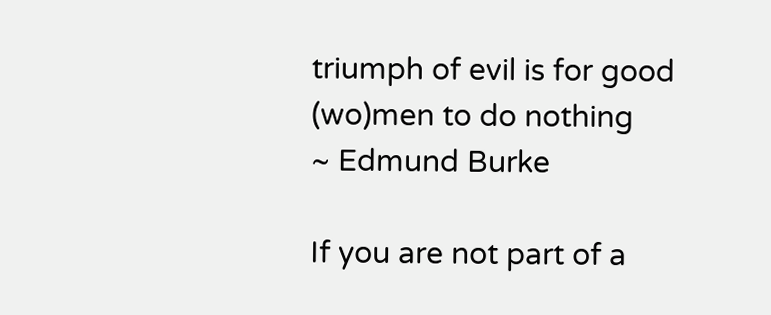triumph of evil is for good (wo)men to do nothing
~ Edmund Burke

If you are not part of a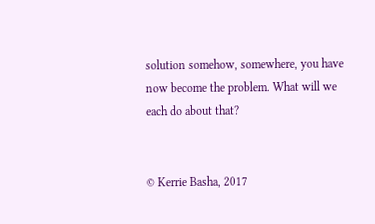solution somehow, somewhere, you have now become the problem. What will we each do about that?


© Kerrie Basha, 2017